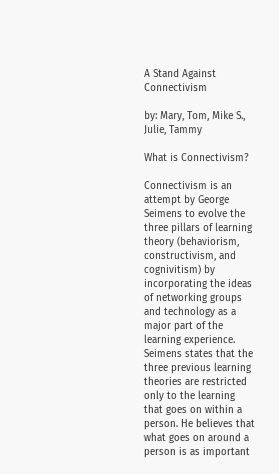A Stand Against Connectivism

by: Mary, Tom, Mike S., Julie, Tammy

What is Connectivism?

Connectivism is an attempt by George Seimens to evolve the three pillars of learning theory (behaviorism, constructivism, and cognivitism) by incorporating the ideas of networking groups and technology as a major part of the learning experience. Seimens states that the three previous learning theories are restricted only to the learning that goes on within a person. He believes that what goes on around a person is as important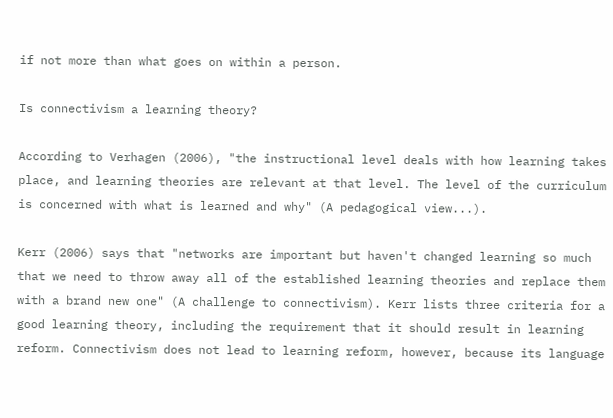if not more than what goes on within a person.

Is connectivism a learning theory?

According to Verhagen (2006), "the instructional level deals with how learning takes place, and learning theories are relevant at that level. The level of the curriculum is concerned with what is learned and why" (A pedagogical view...).

Kerr (2006) says that "networks are important but haven't changed learning so much that we need to throw away all of the established learning theories and replace them with a brand new one" (A challenge to connectivism). Kerr lists three criteria for a good learning theory, including the requirement that it should result in learning reform. Connectivism does not lead to learning reform, however, because its language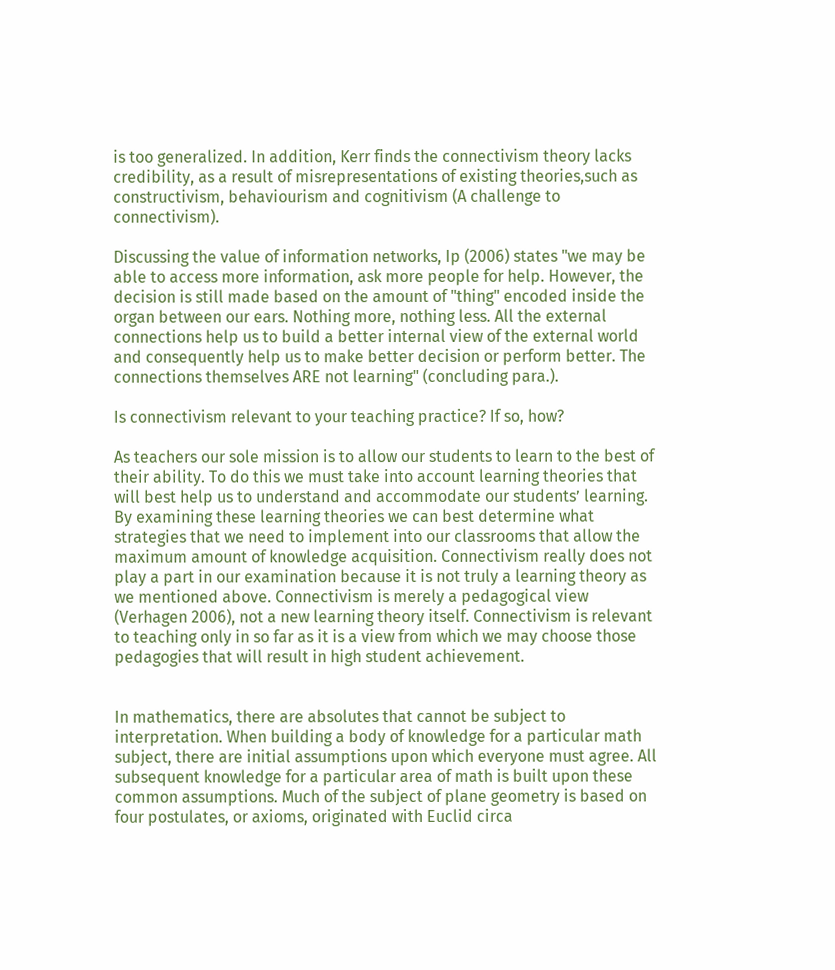is too generalized. In addition, Kerr finds the connectivism theory lacks credibility, as a result of misrepresentations of existing theories,such as constructivism, behaviourism and cognitivism (A challenge to connectivism).

Discussing the value of information networks, Ip (2006) states "we may be able to access more information, ask more people for help. However, the decision is still made based on the amount of "thing" encoded inside the organ between our ears. Nothing more, nothing less. All the external connections help us to build a better internal view of the external world and consequently help us to make better decision or perform better. The connections themselves ARE not learning" (concluding para.).

Is connectivism relevant to your teaching practice? If so, how?

As teachers our sole mission is to allow our students to learn to the best of their ability. To do this we must take into account learning theories that will best help us to understand and accommodate our students’ learning. By examining these learning theories we can best determine what strategies that we need to implement into our classrooms that allow the maximum amount of knowledge acquisition. Connectivism really does not play a part in our examination because it is not truly a learning theory as we mentioned above. Connectivism is merely a pedagogical view (Verhagen 2006), not a new learning theory itself. Connectivism is relevant to teaching only in so far as it is a view from which we may choose those pedagogies that will result in high student achievement.


In mathematics, there are absolutes that cannot be subject to interpretation. When building a body of knowledge for a particular math subject, there are initial assumptions upon which everyone must agree. All subsequent knowledge for a particular area of math is built upon these common assumptions. Much of the subject of plane geometry is based on four postulates, or axioms, originated with Euclid circa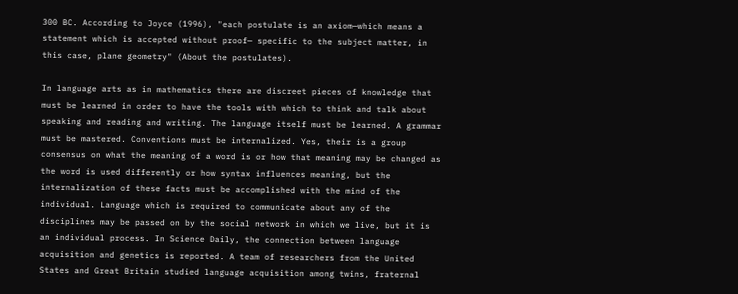300 BC. According to Joyce (1996), "each postulate is an axiom—which means a statement which is accepted without proof— specific to the subject matter, in this case, plane geometry" (About the postulates).

In language arts as in mathematics there are discreet pieces of knowledge that must be learned in order to have the tools with which to think and talk about speaking and reading and writing. The language itself must be learned. A grammar must be mastered. Conventions must be internalized. Yes, their is a group consensus on what the meaning of a word is or how that meaning may be changed as the word is used differently or how syntax influences meaning, but the internalization of these facts must be accomplished with the mind of the individual. Language which is required to communicate about any of the disciplines may be passed on by the social network in which we live, but it is an individual process. In Science Daily, the connection between language acquisition and genetics is reported. A team of researchers from the United States and Great Britain studied language acquisition among twins, fraternal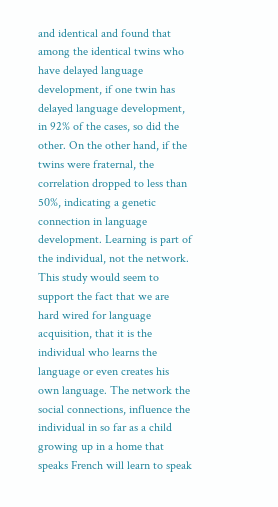and identical and found that among the identical twins who have delayed language development, if one twin has delayed language development, in 92% of the cases, so did the other. On the other hand, if the twins were fraternal, the correlation dropped to less than 50%, indicating a genetic connection in language development. Learning is part of the individual, not the network. This study would seem to support the fact that we are hard wired for language acquisition, that it is the individual who learns the language or even creates his own language. The network the social connections, influence the individual in so far as a child growing up in a home that speaks French will learn to speak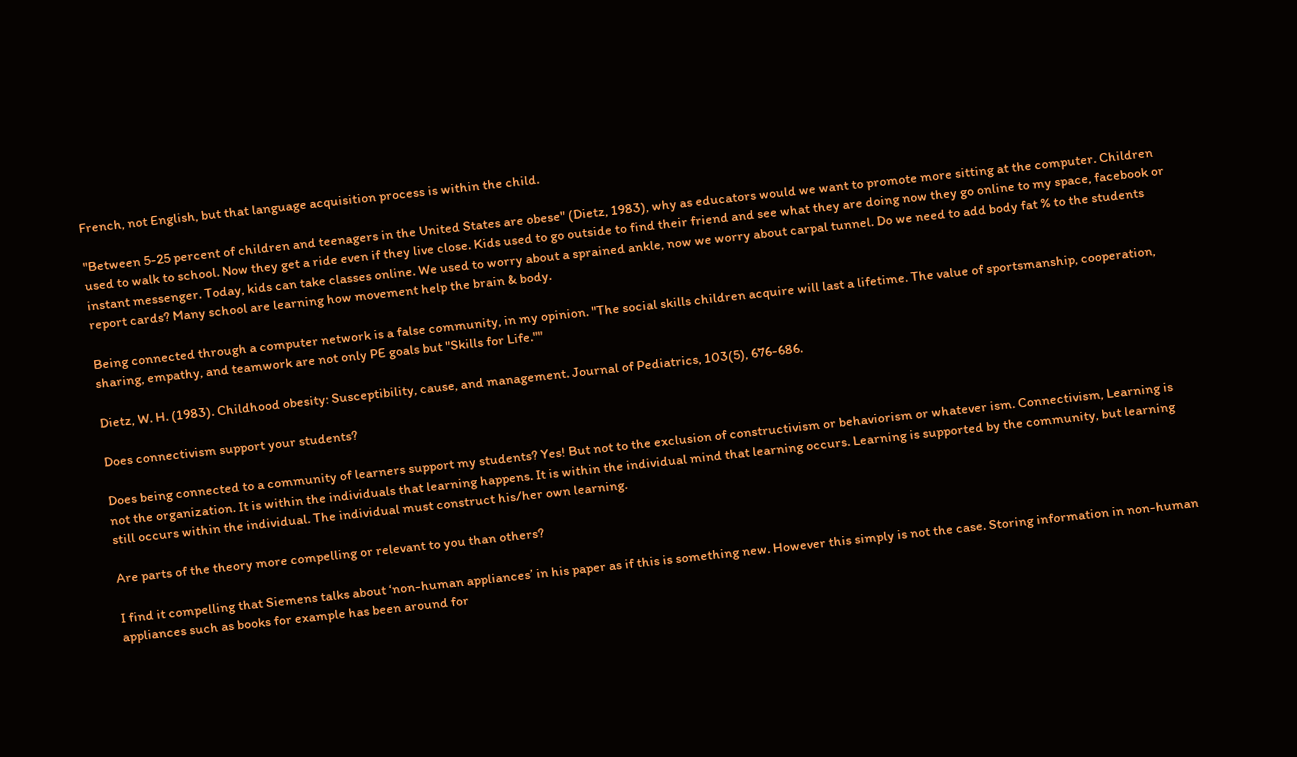French, not English, but that language acquisition process is within the child.

"Between 5-25 percent of children and teenagers in the United States are obese" (Dietz, 1983), why as educators would we want to promote more sitting at the computer. Children used to walk to school. Now they get a ride even if they live close. Kids used to go outside to find their friend and see what they are doing now they go online to my space, facebook or instant messenger. Today, kids can take classes online. We used to worry about a sprained ankle, now we worry about carpal tunnel. Do we need to add body fat % to the students report cards? Many school are learning how movement help the brain & body.

Being connected through a computer network is a false community, in my opinion. "The social skills children acquire will last a lifetime. The value of sportsmanship, cooperation, sharing, empathy, and teamwork are not only PE goals but "Skills for Life.""

Dietz, W. H. (1983). Childhood obesity: Susceptibility, cause, and management. Journal of Pediatrics, 103(5), 676-686.

Does connectivism support your students?

Does being connected to a community of learners support my students? Yes! But not to the exclusion of constructivism or behaviorism or whatever ism. Connectivism, Learning is not the organization. It is within the individuals that learning happens. It is within the individual mind that learning occurs. Learning is supported by the community, but learning still occurs within the individual. The individual must construct his/her own learning.

Are parts of the theory more compelling or relevant to you than others?

I find it compelling that Siemens talks about ‘non-human appliances’ in his paper as if this is something new. However this simply is not the case. Storing information in non-human appliances such as books for example has been around for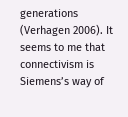generations (Verhagen 2006). It seems to me that connectivism is Siemens’s way of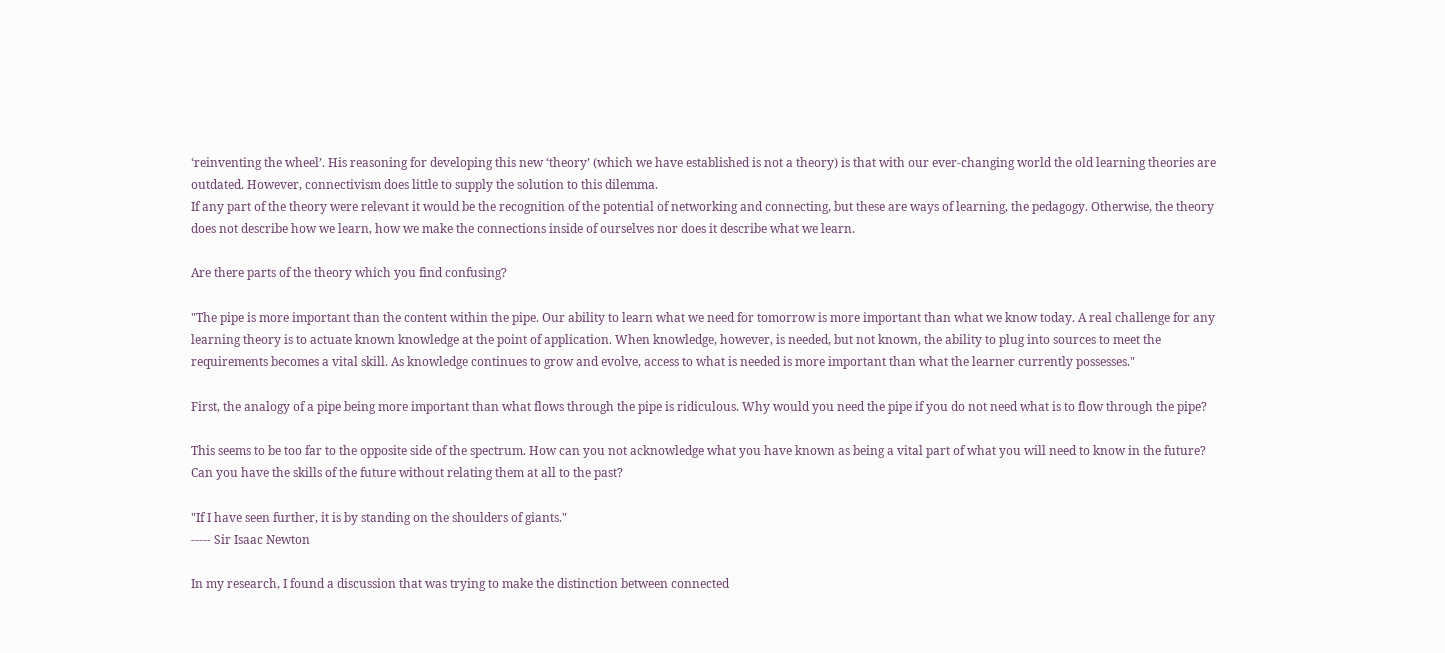‘reinventing the wheel’. His reasoning for developing this new ‘theory’ (which we have established is not a theory) is that with our ever-changing world the old learning theories are outdated. However, connectivism does little to supply the solution to this dilemma.
If any part of the theory were relevant it would be the recognition of the potential of networking and connecting, but these are ways of learning, the pedagogy. Otherwise, the theory does not describe how we learn, how we make the connections inside of ourselves nor does it describe what we learn.

Are there parts of the theory which you find confusing?

"The pipe is more important than the content within the pipe. Our ability to learn what we need for tomorrow is more important than what we know today. A real challenge for any learning theory is to actuate known knowledge at the point of application. When knowledge, however, is needed, but not known, the ability to plug into sources to meet the requirements becomes a vital skill. As knowledge continues to grow and evolve, access to what is needed is more important than what the learner currently possesses."

First, the analogy of a pipe being more important than what flows through the pipe is ridiculous. Why would you need the pipe if you do not need what is to flow through the pipe?

This seems to be too far to the opposite side of the spectrum. How can you not acknowledge what you have known as being a vital part of what you will need to know in the future? Can you have the skills of the future without relating them at all to the past?

"If I have seen further, it is by standing on the shoulders of giants."
----- Sir Isaac Newton

In my research, I found a discussion that was trying to make the distinction between connected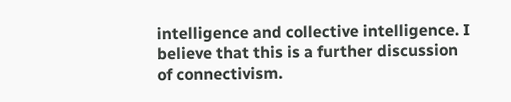intelligence and collective intelligence. I believe that this is a further discussion of connectivism.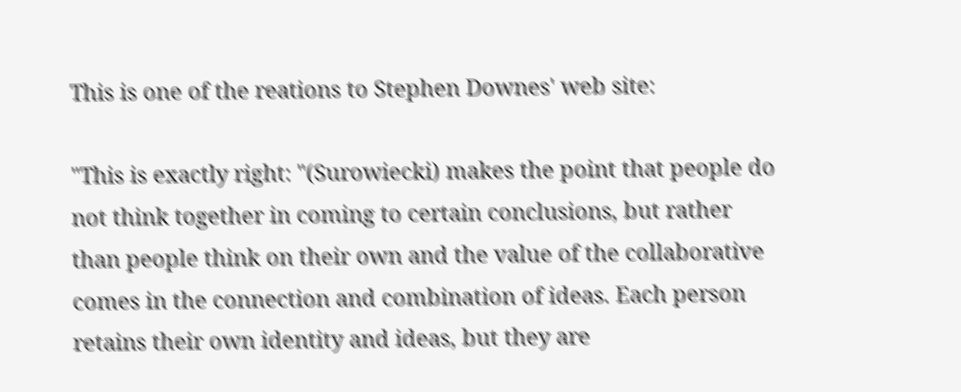This is one of the reations to Stephen Downes' web site:

"This is exactly right: "(Surowiecki) makes the point that people do not think together in coming to certain conclusions, but rather than people think on their own and the value of the collaborative comes in the connection and combination of ideas. Each person retains their own identity and ideas, but they are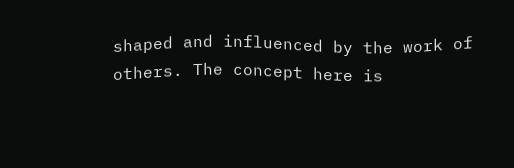shaped and influenced by the work of others. The concept here is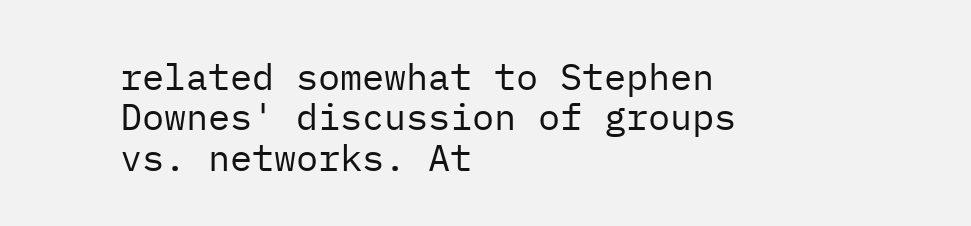related somewhat to Stephen Downes' discussion of groups vs. networks. At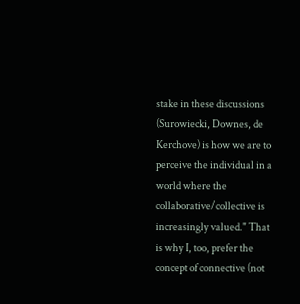stake in these discussions (Surowiecki, Downes, de Kerchove) is how we are to perceive the individual in a world where the collaborative/collective is increasingly valued." That is why I, too, prefer the concept of connective (not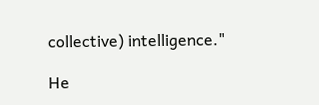collective) intelligence."

He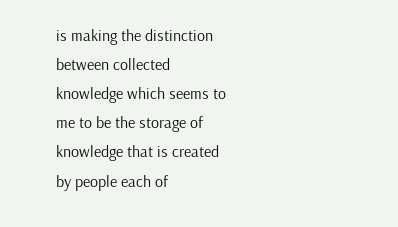is making the distinction between collected knowledge which seems to me to be the storage of knowledge that is created by people each of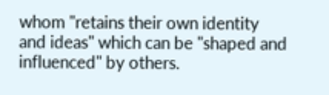whom "retains their own identity and ideas" which can be "shaped and influenced" by others.